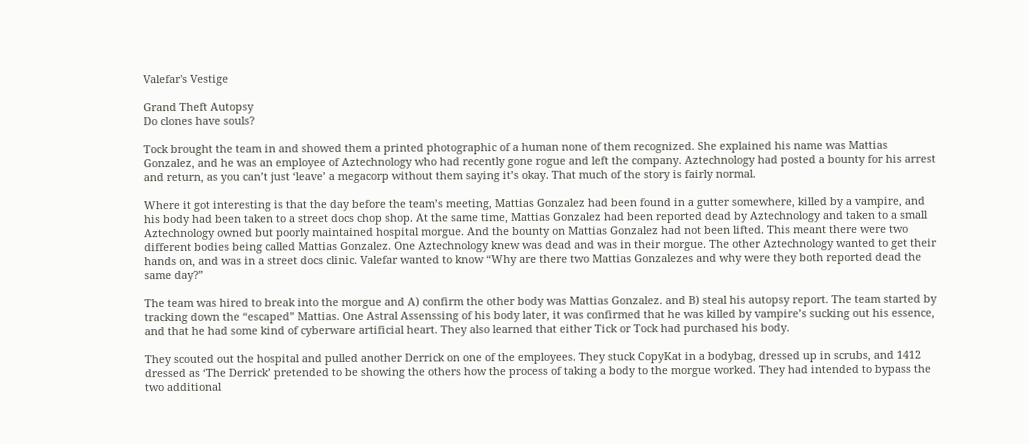Valefar's Vestige

Grand Theft Autopsy
Do clones have souls?

Tock brought the team in and showed them a printed photographic of a human none of them recognized. She explained his name was Mattias Gonzalez, and he was an employee of Aztechnology who had recently gone rogue and left the company. Aztechnology had posted a bounty for his arrest and return, as you can’t just ‘leave’ a megacorp without them saying it’s okay. That much of the story is fairly normal.

Where it got interesting is that the day before the team’s meeting, Mattias Gonzalez had been found in a gutter somewhere, killed by a vampire, and his body had been taken to a street docs chop shop. At the same time, Mattias Gonzalez had been reported dead by Aztechnology and taken to a small Aztechnology owned but poorly maintained hospital morgue. And the bounty on Mattias Gonzalez had not been lifted. This meant there were two different bodies being called Mattias Gonzalez. One Aztechnology knew was dead and was in their morgue. The other Aztechnology wanted to get their hands on, and was in a street docs clinic. Valefar wanted to know “Why are there two Mattias Gonzalezes and why were they both reported dead the same day?”

The team was hired to break into the morgue and A) confirm the other body was Mattias Gonzalez. and B) steal his autopsy report. The team started by tracking down the “escaped” Mattias. One Astral Assenssing of his body later, it was confirmed that he was killed by vampire’s sucking out his essence, and that he had some kind of cyberware artificial heart. They also learned that either Tick or Tock had purchased his body.

They scouted out the hospital and pulled another Derrick on one of the employees. They stuck CopyKat in a bodybag, dressed up in scrubs, and 1412 dressed as ‘The Derrick’ pretended to be showing the others how the process of taking a body to the morgue worked. They had intended to bypass the two additional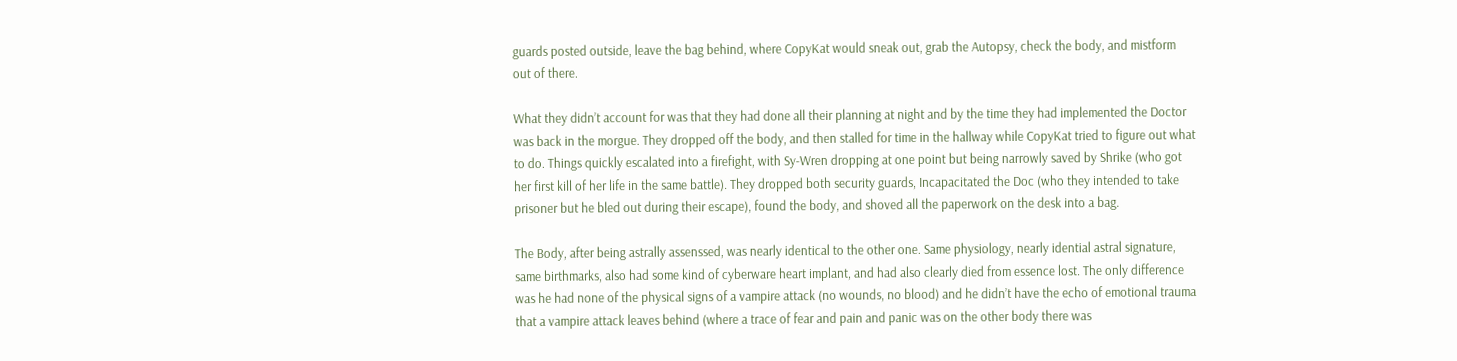guards posted outside, leave the bag behind, where CopyKat would sneak out, grab the Autopsy, check the body, and mistform out of there.

What they didn’t account for was that they had done all their planning at night and by the time they had implemented the Doctor was back in the morgue. They dropped off the body, and then stalled for time in the hallway while CopyKat tried to figure out what to do. Things quickly escalated into a firefight, with Sy-Wren dropping at one point but being narrowly saved by Shrike (who got her first kill of her life in the same battle). They dropped both security guards, Incapacitated the Doc (who they intended to take prisoner but he bled out during their escape), found the body, and shoved all the paperwork on the desk into a bag.

The Body, after being astrally assenssed, was nearly identical to the other one. Same physiology, nearly idential astral signature, same birthmarks, also had some kind of cyberware heart implant, and had also clearly died from essence lost. The only difference was he had none of the physical signs of a vampire attack (no wounds, no blood) and he didn’t have the echo of emotional trauma that a vampire attack leaves behind (where a trace of fear and pain and panic was on the other body there was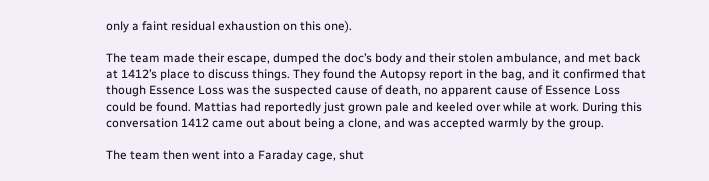only a faint residual exhaustion on this one).

The team made their escape, dumped the doc’s body and their stolen ambulance, and met back at 1412’s place to discuss things. They found the Autopsy report in the bag, and it confirmed that though Essence Loss was the suspected cause of death, no apparent cause of Essence Loss could be found. Mattias had reportedly just grown pale and keeled over while at work. During this conversation 1412 came out about being a clone, and was accepted warmly by the group.

The team then went into a Faraday cage, shut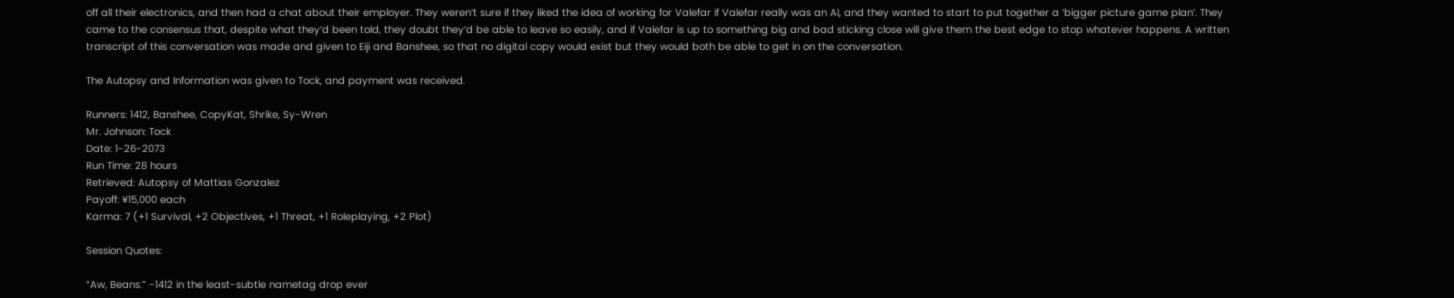off all their electronics, and then had a chat about their employer. They weren’t sure if they liked the idea of working for Valefar if Valefar really was an AI, and they wanted to start to put together a ‘bigger picture game plan’. They came to the consensus that, despite what they’d been told, they doubt they’d be able to leave so easily, and if Valefar is up to something big and bad sticking close will give them the best edge to stop whatever happens. A written transcript of this conversation was made and given to Eiji and Banshee, so that no digital copy would exist but they would both be able to get in on the conversation.

The Autopsy and Information was given to Tock, and payment was received.

Runners: 1412, Banshee, CopyKat, Shrike, Sy-Wren
Mr. Johnson: Tock
Date: 1-26-2073
Run Time: 28 hours
Retrieved: Autopsy of Mattias Gonzalez
Payoff: ¥15,000 each
Karma: 7 (+1 Survival, +2 Objectives, +1 Threat, +1 Roleplaying, +2 Plot)

Session Quotes:

“Aw, Beans.” -1412 in the least-subtle nametag drop ever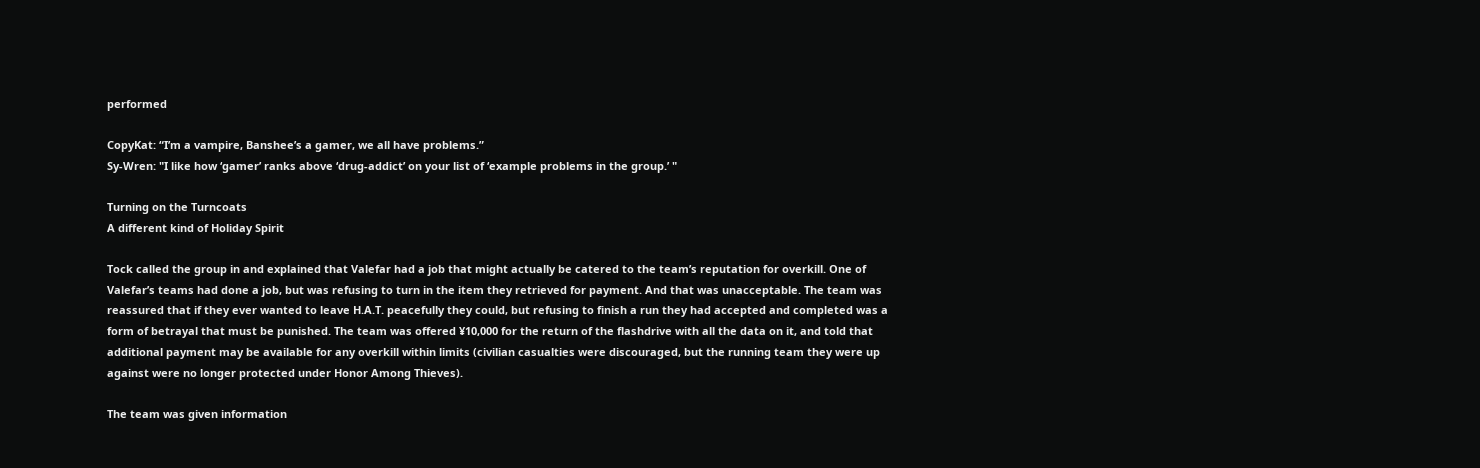performed

CopyKat: “I’m a vampire, Banshee’s a gamer, we all have problems.”
Sy-Wren: "I like how ‘gamer’ ranks above ‘drug-addict’ on your list of ‘example problems in the group.’ "

Turning on the Turncoats
A different kind of Holiday Spirit

Tock called the group in and explained that Valefar had a job that might actually be catered to the team’s reputation for overkill. One of Valefar’s teams had done a job, but was refusing to turn in the item they retrieved for payment. And that was unacceptable. The team was reassured that if they ever wanted to leave H.A.T. peacefully they could, but refusing to finish a run they had accepted and completed was a form of betrayal that must be punished. The team was offered ¥10,000 for the return of the flashdrive with all the data on it, and told that additional payment may be available for any overkill within limits (civilian casualties were discouraged, but the running team they were up against were no longer protected under Honor Among Thieves).

The team was given information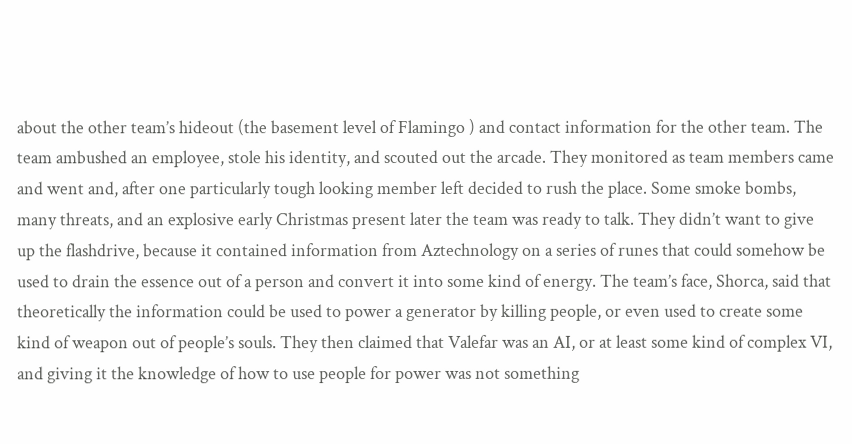about the other team’s hideout (the basement level of Flamingo ) and contact information for the other team. The team ambushed an employee, stole his identity, and scouted out the arcade. They monitored as team members came and went and, after one particularly tough looking member left decided to rush the place. Some smoke bombs, many threats, and an explosive early Christmas present later the team was ready to talk. They didn’t want to give up the flashdrive, because it contained information from Aztechnology on a series of runes that could somehow be used to drain the essence out of a person and convert it into some kind of energy. The team’s face, Shorca, said that theoretically the information could be used to power a generator by killing people, or even used to create some kind of weapon out of people’s souls. They then claimed that Valefar was an AI, or at least some kind of complex VI, and giving it the knowledge of how to use people for power was not something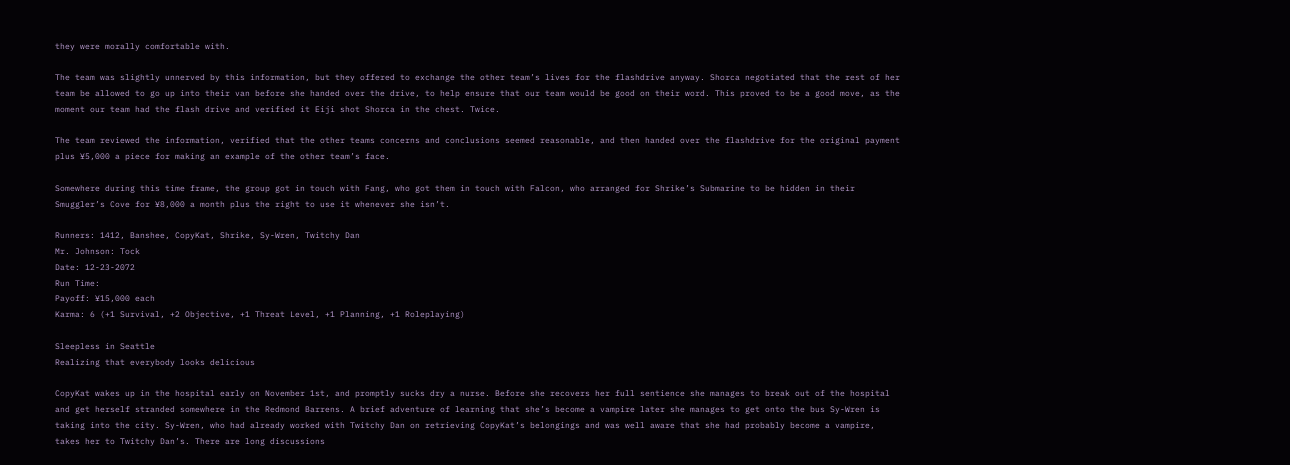they were morally comfortable with.

The team was slightly unnerved by this information, but they offered to exchange the other team’s lives for the flashdrive anyway. Shorca negotiated that the rest of her team be allowed to go up into their van before she handed over the drive, to help ensure that our team would be good on their word. This proved to be a good move, as the moment our team had the flash drive and verified it Eiji shot Shorca in the chest. Twice.

The team reviewed the information, verified that the other teams concerns and conclusions seemed reasonable, and then handed over the flashdrive for the original payment plus ¥5,000 a piece for making an example of the other team’s face.

Somewhere during this time frame, the group got in touch with Fang, who got them in touch with Falcon, who arranged for Shrike’s Submarine to be hidden in their Smuggler’s Cove for ¥8,000 a month plus the right to use it whenever she isn’t.

Runners: 1412, Banshee, CopyKat, Shrike, Sy-Wren, Twitchy Dan
Mr. Johnson: Tock
Date: 12-23-2072
Run Time:
Payoff: ¥15,000 each
Karma: 6 (+1 Survival, +2 Objective, +1 Threat Level, +1 Planning, +1 Roleplaying)

Sleepless in Seattle
Realizing that everybody looks delicious

CopyKat wakes up in the hospital early on November 1st, and promptly sucks dry a nurse. Before she recovers her full sentience she manages to break out of the hospital and get herself stranded somewhere in the Redmond Barrens. A brief adventure of learning that she’s become a vampire later she manages to get onto the bus Sy-Wren is taking into the city. Sy-Wren, who had already worked with Twitchy Dan on retrieving CopyKat’s belongings and was well aware that she had probably become a vampire, takes her to Twitchy Dan’s. There are long discussions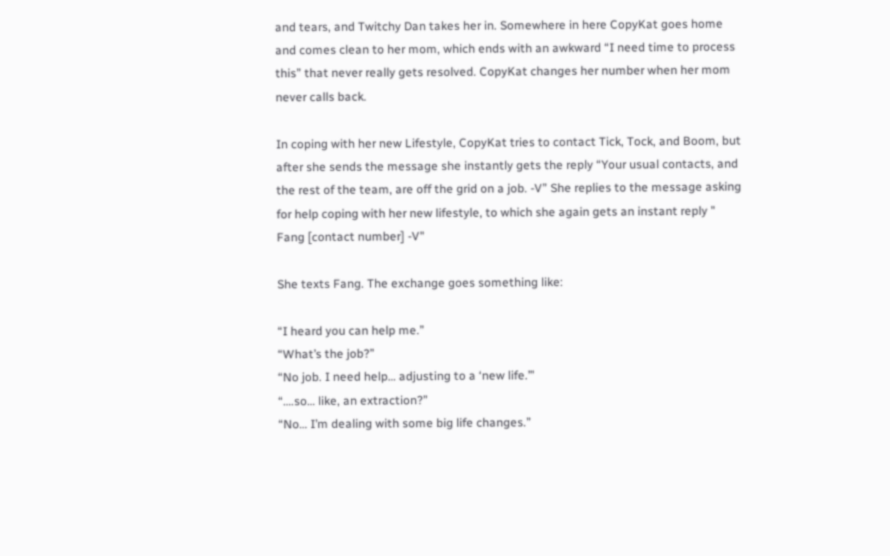and tears, and Twitchy Dan takes her in. Somewhere in here CopyKat goes home and comes clean to her mom, which ends with an awkward “I need time to process this” that never really gets resolved. CopyKat changes her number when her mom never calls back.

In coping with her new Lifestyle, CopyKat tries to contact Tick, Tock, and Boom, but after she sends the message she instantly gets the reply “Your usual contacts, and the rest of the team, are off the grid on a job. -V” She replies to the message asking for help coping with her new lifestyle, to which she again gets an instant reply " Fang [contact number] -V"

She texts Fang. The exchange goes something like:

“I heard you can help me.”
“What’s the job?”
“No job. I need help… adjusting to a ‘new life.’”
“….so… like, an extraction?”
“No… I’m dealing with some big life changes.”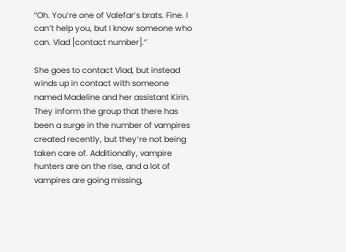“Oh. You’re one of Valefar’s brats. Fine. I can’t help you, but I know someone who can. Vlad [contact number].”

She goes to contact Vlad, but instead winds up in contact with someone named Madeline and her assistant Kirin. They inform the group that there has been a surge in the number of vampires created recently, but they’re not being taken care of. Additionally, vampire hunters are on the rise, and a lot of vampires are going missing,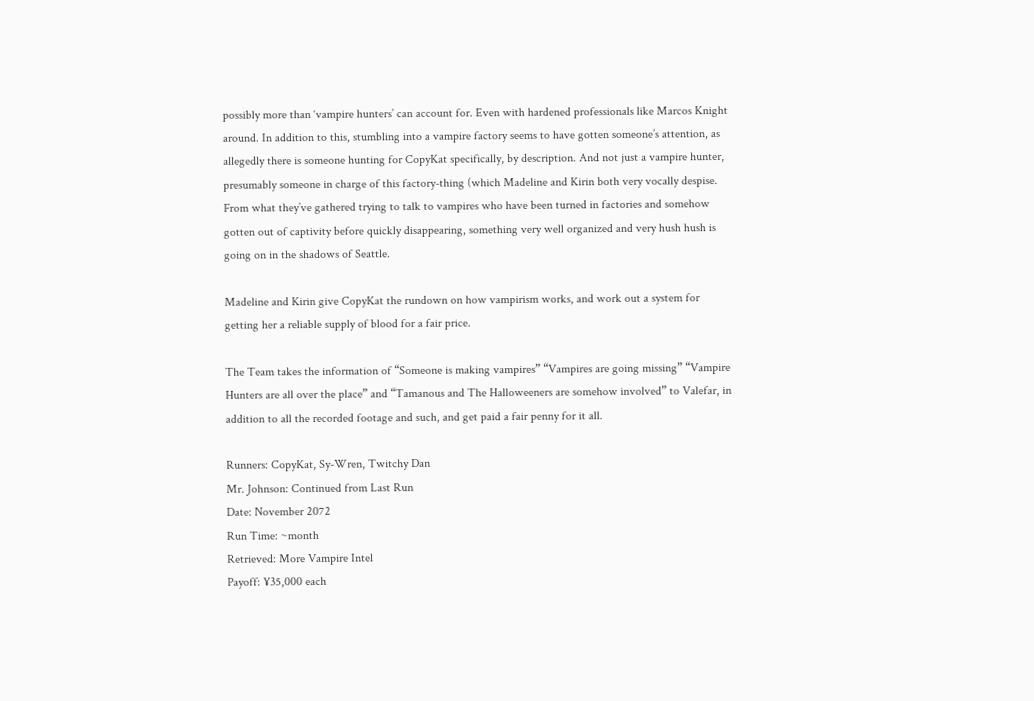possibly more than ‘vampire hunters’ can account for. Even with hardened professionals like Marcos Knight around. In addition to this, stumbling into a vampire factory seems to have gotten someone’s attention, as allegedly there is someone hunting for CopyKat specifically, by description. And not just a vampire hunter, presumably someone in charge of this factory-thing (which Madeline and Kirin both very vocally despise. From what they’ve gathered trying to talk to vampires who have been turned in factories and somehow gotten out of captivity before quickly disappearing, something very well organized and very hush hush is going on in the shadows of Seattle.

Madeline and Kirin give CopyKat the rundown on how vampirism works, and work out a system for getting her a reliable supply of blood for a fair price.

The Team takes the information of “Someone is making vampires” “Vampires are going missing” “Vampire Hunters are all over the place” and “Tamanous and The Halloweeners are somehow involved” to Valefar, in addition to all the recorded footage and such, and get paid a fair penny for it all.

Runners: CopyKat, Sy-Wren, Twitchy Dan
Mr. Johnson: Continued from Last Run
Date: November 2072
Run Time: ~month
Retrieved: More Vampire Intel
Payoff: ¥35,000 each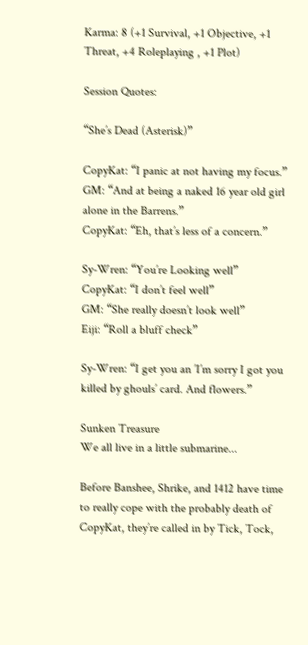Karma: 8 (+1 Survival, +1 Objective, +1 Threat, +4 Roleplaying , +1 Plot)

Session Quotes:

“She’s Dead (Asterisk)”

CopyKat: “I panic at not having my focus.”
GM: “And at being a naked 16 year old girl alone in the Barrens.”
CopyKat: “Eh, that’s less of a concern.”

Sy-Wren: “You’re Looking well”
CopyKat: “I don’t feel well”
GM: “She really doesn’t look well”
Eiji: “Roll a bluff check”

Sy-Wren: “I get you an ’I’m sorry I got you killed by ghouls’ card. And flowers.”

Sunken Treasure
We all live in a little submarine...

Before Banshee, Shrike, and 1412 have time to really cope with the probably death of CopyKat, they’re called in by Tick, Tock,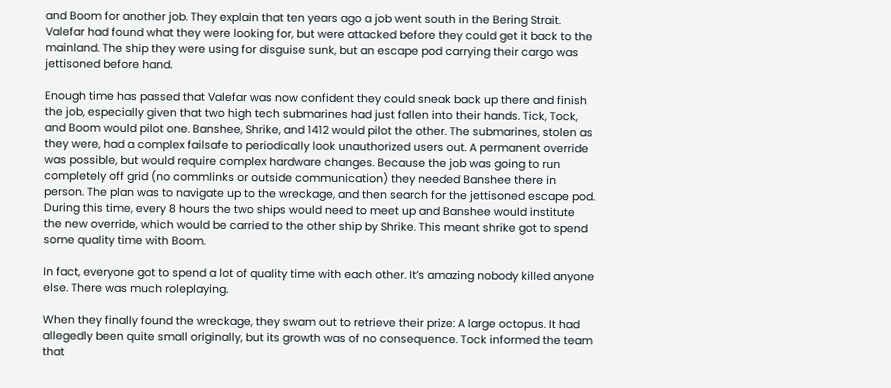and Boom for another job. They explain that ten years ago a job went south in the Bering Strait. Valefar had found what they were looking for, but were attacked before they could get it back to the mainland. The ship they were using for disguise sunk, but an escape pod carrying their cargo was jettisoned before hand.

Enough time has passed that Valefar was now confident they could sneak back up there and finish the job, especially given that two high tech submarines had just fallen into their hands. Tick, Tock, and Boom would pilot one. Banshee, Shrike, and 1412 would pilot the other. The submarines, stolen as they were, had a complex failsafe to periodically look unauthorized users out. A permanent override was possible, but would require complex hardware changes. Because the job was going to run completely off grid (no commlinks or outside communication) they needed Banshee there in person. The plan was to navigate up to the wreckage, and then search for the jettisoned escape pod. During this time, every 8 hours the two ships would need to meet up and Banshee would institute the new override, which would be carried to the other ship by Shrike. This meant shrike got to spend some quality time with Boom.

In fact, everyone got to spend a lot of quality time with each other. It’s amazing nobody killed anyone else. There was much roleplaying.

When they finally found the wreckage, they swam out to retrieve their prize: A large octopus. It had allegedly been quite small originally, but its growth was of no consequence. Tock informed the team that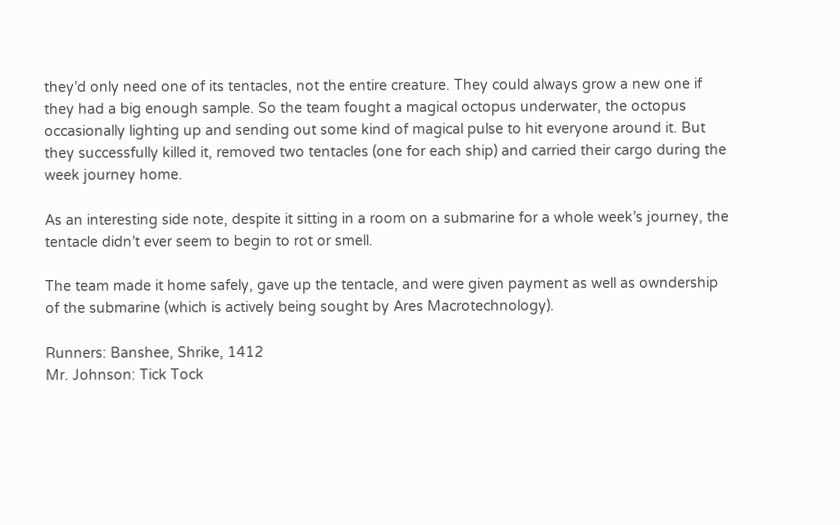they’d only need one of its tentacles, not the entire creature. They could always grow a new one if they had a big enough sample. So the team fought a magical octopus underwater, the octopus occasionally lighting up and sending out some kind of magical pulse to hit everyone around it. But they successfully killed it, removed two tentacles (one for each ship) and carried their cargo during the week journey home.

As an interesting side note, despite it sitting in a room on a submarine for a whole week’s journey, the tentacle didn’t ever seem to begin to rot or smell.

The team made it home safely, gave up the tentacle, and were given payment as well as owndership of the submarine (which is actively being sought by Ares Macrotechnology).

Runners: Banshee, Shrike, 1412
Mr. Johnson: Tick Tock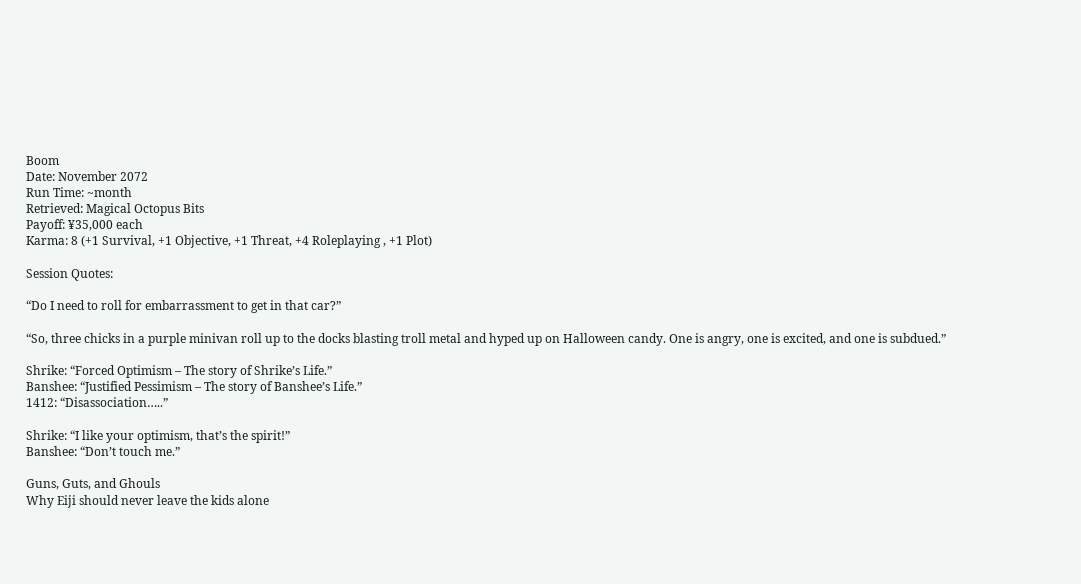Boom
Date: November 2072
Run Time: ~month
Retrieved: Magical Octopus Bits
Payoff: ¥35,000 each
Karma: 8 (+1 Survival, +1 Objective, +1 Threat, +4 Roleplaying , +1 Plot)

Session Quotes:

“Do I need to roll for embarrassment to get in that car?”

“So, three chicks in a purple minivan roll up to the docks blasting troll metal and hyped up on Halloween candy. One is angry, one is excited, and one is subdued.”

Shrike: “Forced Optimism – The story of Shrike’s Life.”
Banshee: “Justified Pessimism – The story of Banshee’s Life.”
1412: “Disassociation…..”

Shrike: “I like your optimism, that’s the spirit!”
Banshee: “Don’t touch me.”

Guns, Guts, and Ghouls
Why Eiji should never leave the kids alone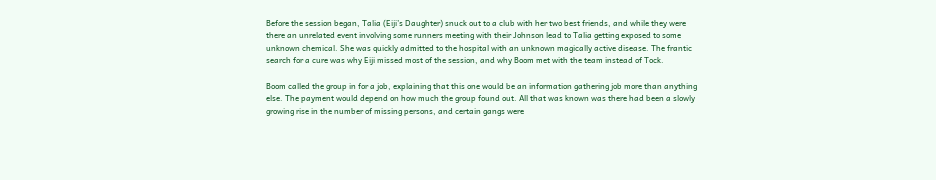Before the session began, Talia (Eiji’s Daughter) snuck out to a club with her two best friends, and while they were there an unrelated event involving some runners meeting with their Johnson lead to Talia getting exposed to some unknown chemical. She was quickly admitted to the hospital with an unknown magically active disease. The frantic search for a cure was why Eiji missed most of the session, and why Boom met with the team instead of Tock.

Boom called the group in for a job, explaining that this one would be an information gathering job more than anything else. The payment would depend on how much the group found out. All that was known was there had been a slowly growing rise in the number of missing persons, and certain gangs were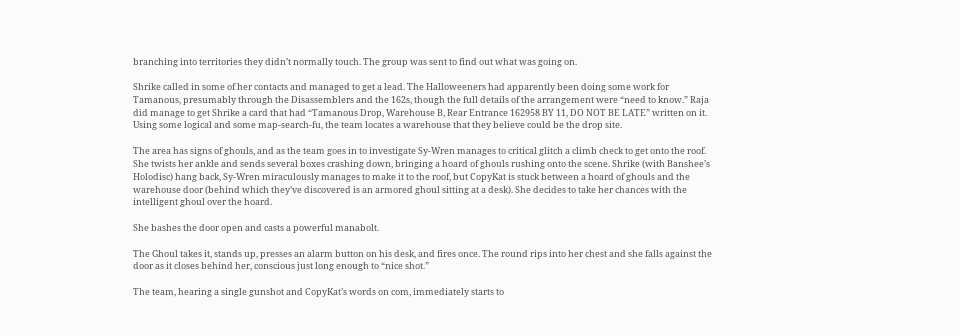branching into territories they didn’t normally touch. The group was sent to find out what was going on.

Shrike called in some of her contacts and managed to get a lead. The Halloweeners had apparently been doing some work for Tamanous, presumably through the Disassemblers and the 162s, though the full details of the arrangement were “need to know.” Raja did manage to get Shrike a card that had “Tamanous Drop, Warehouse B, Rear Entrance 162958 BY 11, DO NOT BE LATE” written on it. Using some logical and some map-search-fu, the team locates a warehouse that they believe could be the drop site.

The area has signs of ghouls, and as the team goes in to investigate Sy-Wren manages to critical glitch a climb check to get onto the roof. She twists her ankle and sends several boxes crashing down, bringing a hoard of ghouls rushing onto the scene. Shrike (with Banshee’s Holodisc) hang back, Sy-Wren miraculously manages to make it to the roof, but CopyKat is stuck between a hoard of ghouls and the warehouse door (behind which they’ve discovered is an armored ghoul sitting at a desk). She decides to take her chances with the intelligent ghoul over the hoard.

She bashes the door open and casts a powerful manabolt.

The Ghoul takes it, stands up, presses an alarm button on his desk, and fires once. The round rips into her chest and she falls against the door as it closes behind her, conscious just long enough to “nice shot.”

The team, hearing a single gunshot and CopyKat’s words on com, immediately starts to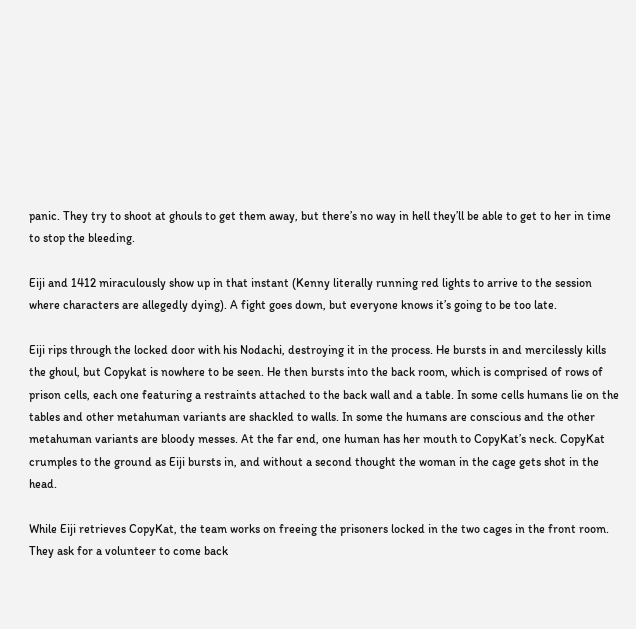panic. They try to shoot at ghouls to get them away, but there’s no way in hell they’ll be able to get to her in time to stop the bleeding.

Eiji and 1412 miraculously show up in that instant (Kenny literally running red lights to arrive to the session where characters are allegedly dying). A fight goes down, but everyone knows it’s going to be too late.

Eiji rips through the locked door with his Nodachi, destroying it in the process. He bursts in and mercilessly kills the ghoul, but Copykat is nowhere to be seen. He then bursts into the back room, which is comprised of rows of prison cells, each one featuring a restraints attached to the back wall and a table. In some cells humans lie on the tables and other metahuman variants are shackled to walls. In some the humans are conscious and the other metahuman variants are bloody messes. At the far end, one human has her mouth to CopyKat’s neck. CopyKat crumples to the ground as Eiji bursts in, and without a second thought the woman in the cage gets shot in the head.

While Eiji retrieves CopyKat, the team works on freeing the prisoners locked in the two cages in the front room. They ask for a volunteer to come back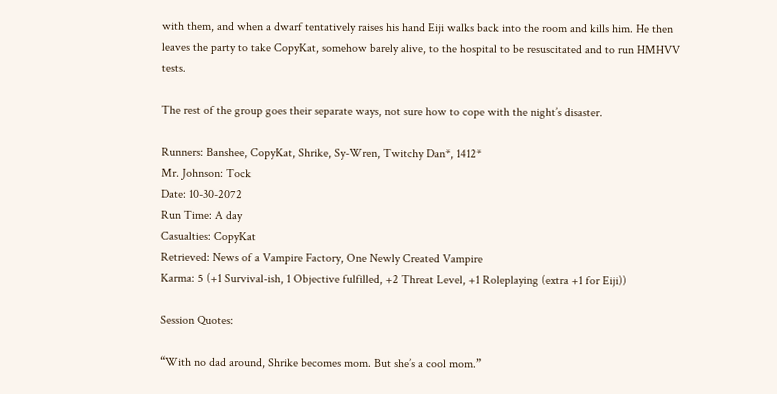with them, and when a dwarf tentatively raises his hand Eiji walks back into the room and kills him. He then leaves the party to take CopyKat, somehow barely alive, to the hospital to be resuscitated and to run HMHVV tests.

The rest of the group goes their separate ways, not sure how to cope with the night’s disaster.

Runners: Banshee, CopyKat, Shrike, Sy-Wren, Twitchy Dan*, 1412*
Mr. Johnson: Tock
Date: 10-30-2072
Run Time: A day
Casualties: CopyKat
Retrieved: News of a Vampire Factory, One Newly Created Vampire
Karma: 5 (+1 Survival-ish, 1 Objective fulfilled, +2 Threat Level, +1 Roleplaying (extra +1 for Eiji))

Session Quotes:

“With no dad around, Shrike becomes mom. But she’s a cool mom.”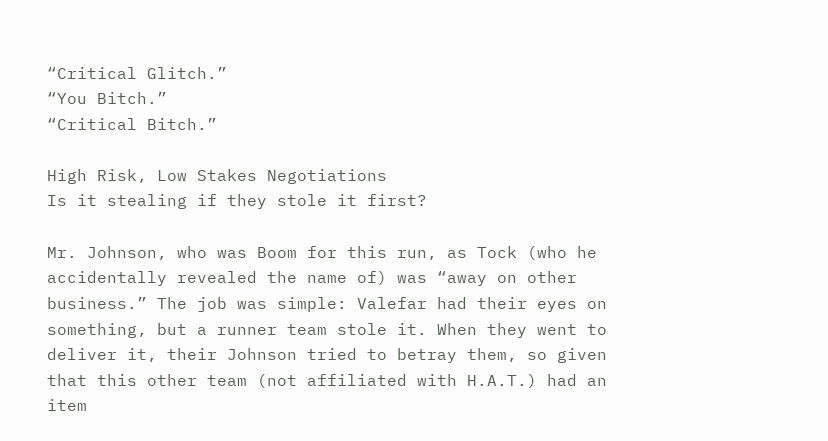“Critical Glitch.”
“You Bitch.”
“Critical Bitch.”

High Risk, Low Stakes Negotiations
Is it stealing if they stole it first?

Mr. Johnson, who was Boom for this run, as Tock (who he accidentally revealed the name of) was “away on other business.” The job was simple: Valefar had their eyes on something, but a runner team stole it. When they went to deliver it, their Johnson tried to betray them, so given that this other team (not affiliated with H.A.T.) had an item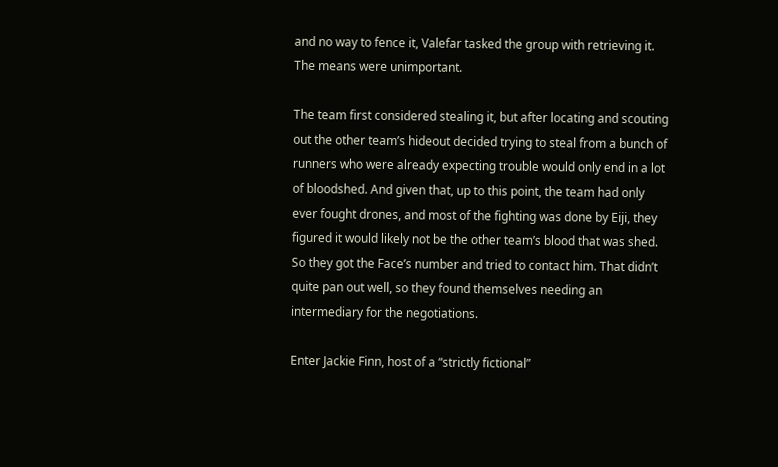and no way to fence it, Valefar tasked the group with retrieving it. The means were unimportant.

The team first considered stealing it, but after locating and scouting out the other team’s hideout decided trying to steal from a bunch of runners who were already expecting trouble would only end in a lot of bloodshed. And given that, up to this point, the team had only ever fought drones, and most of the fighting was done by Eiji, they figured it would likely not be the other team’s blood that was shed. So they got the Face’s number and tried to contact him. That didn’t quite pan out well, so they found themselves needing an intermediary for the negotiations.

Enter Jackie Finn, host of a “strictly fictional”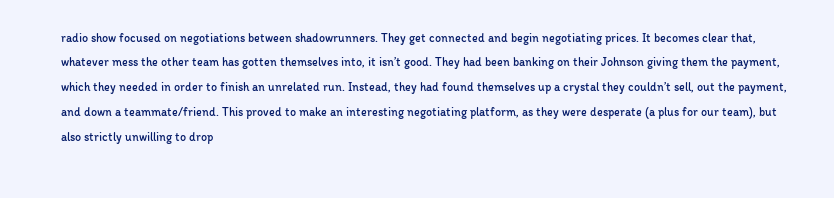radio show focused on negotiations between shadowrunners. They get connected and begin negotiating prices. It becomes clear that, whatever mess the other team has gotten themselves into, it isn’t good. They had been banking on their Johnson giving them the payment, which they needed in order to finish an unrelated run. Instead, they had found themselves up a crystal they couldn’t sell, out the payment, and down a teammate/friend. This proved to make an interesting negotiating platform, as they were desperate (a plus for our team), but also strictly unwilling to drop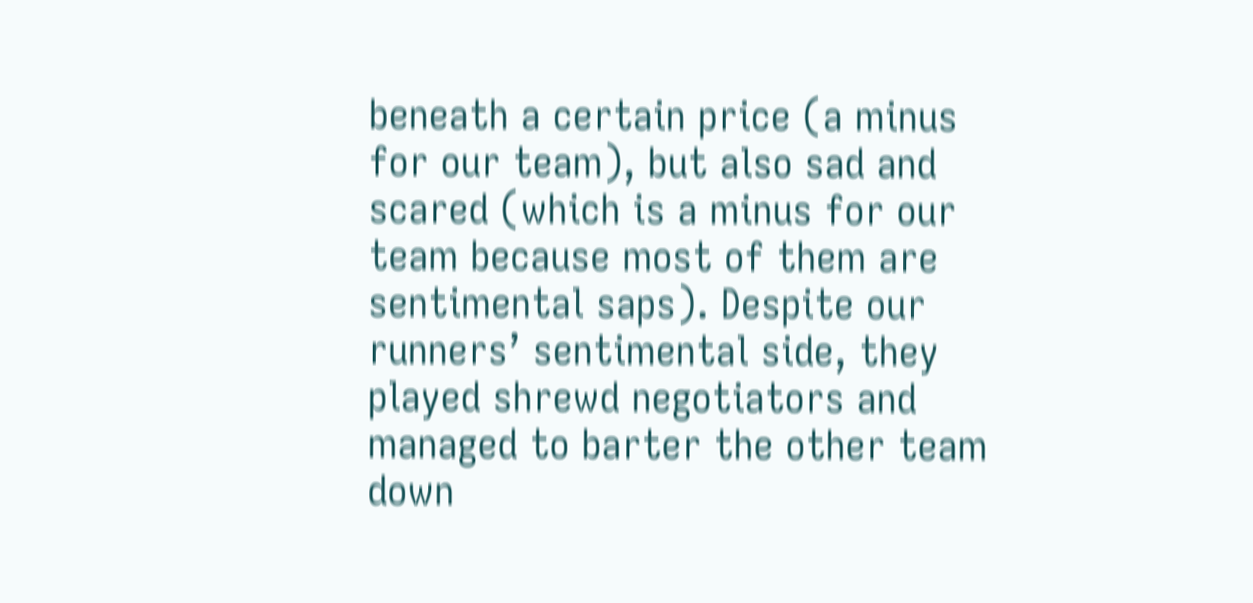beneath a certain price (a minus for our team), but also sad and scared (which is a minus for our team because most of them are sentimental saps). Despite our runners’ sentimental side, they played shrewd negotiators and managed to barter the other team down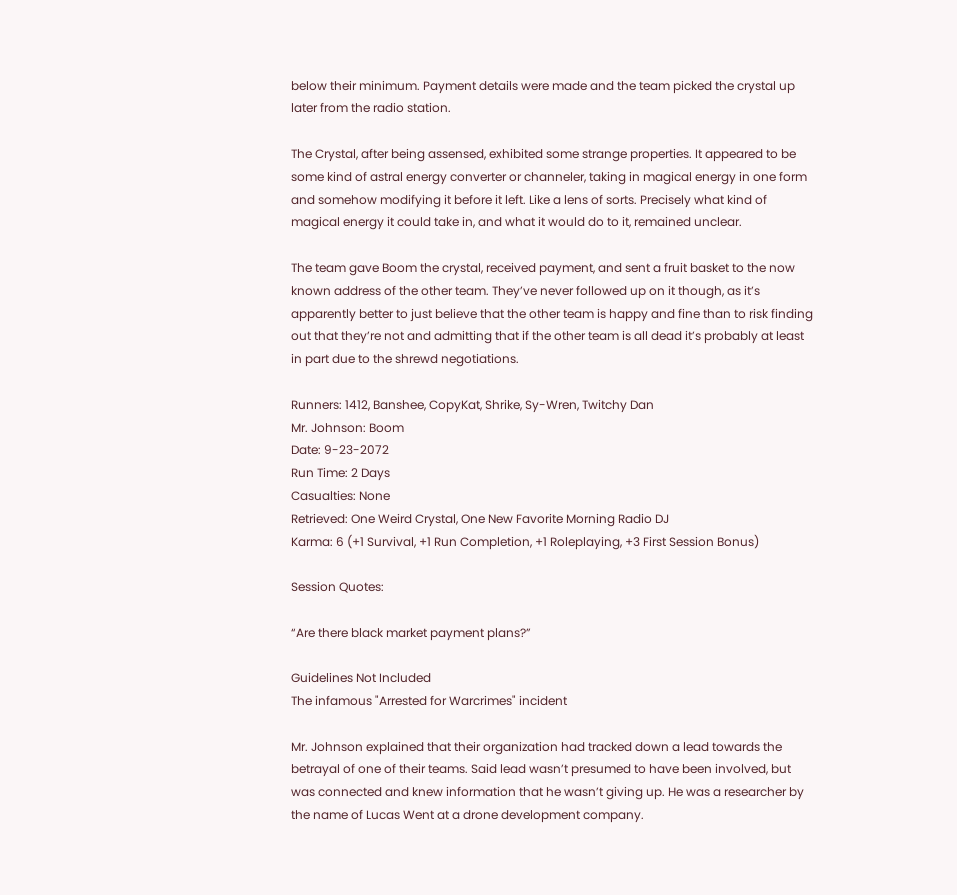below their minimum. Payment details were made and the team picked the crystal up later from the radio station.

The Crystal, after being assensed, exhibited some strange properties. It appeared to be some kind of astral energy converter or channeler, taking in magical energy in one form and somehow modifying it before it left. Like a lens of sorts. Precisely what kind of magical energy it could take in, and what it would do to it, remained unclear.

The team gave Boom the crystal, received payment, and sent a fruit basket to the now known address of the other team. They’ve never followed up on it though, as it’s apparently better to just believe that the other team is happy and fine than to risk finding out that they’re not and admitting that if the other team is all dead it’s probably at least in part due to the shrewd negotiations.

Runners: 1412, Banshee, CopyKat, Shrike, Sy-Wren, Twitchy Dan
Mr. Johnson: Boom
Date: 9-23-2072
Run Time: 2 Days
Casualties: None
Retrieved: One Weird Crystal, One New Favorite Morning Radio DJ
Karma: 6 (+1 Survival, +1 Run Completion, +1 Roleplaying, +3 First Session Bonus)

Session Quotes:

“Are there black market payment plans?”

Guidelines Not Included
The infamous "Arrested for Warcrimes" incident

Mr. Johnson explained that their organization had tracked down a lead towards the betrayal of one of their teams. Said lead wasn’t presumed to have been involved, but was connected and knew information that he wasn’t giving up. He was a researcher by the name of Lucas Went at a drone development company.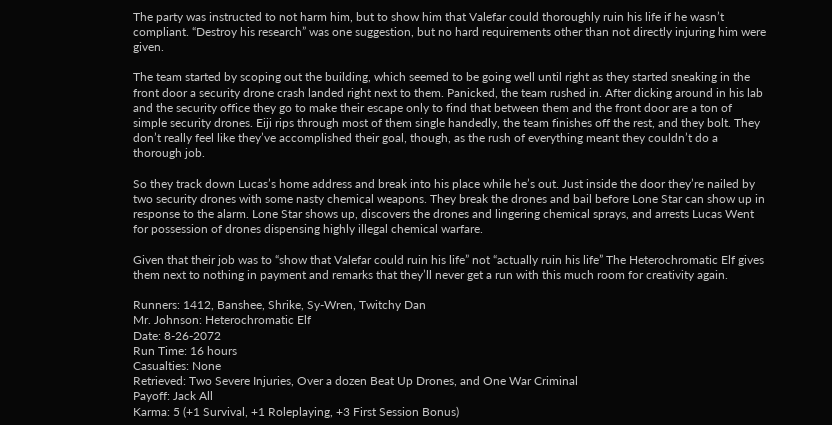The party was instructed to not harm him, but to show him that Valefar could thoroughly ruin his life if he wasn’t compliant. “Destroy his research” was one suggestion, but no hard requirements other than not directly injuring him were given.

The team started by scoping out the building, which seemed to be going well until right as they started sneaking in the front door a security drone crash landed right next to them. Panicked, the team rushed in. After dicking around in his lab and the security office they go to make their escape only to find that between them and the front door are a ton of simple security drones. Eiji rips through most of them single handedly, the team finishes off the rest, and they bolt. They don’t really feel like they’ve accomplished their goal, though, as the rush of everything meant they couldn’t do a thorough job.

So they track down Lucas’s home address and break into his place while he’s out. Just inside the door they’re nailed by two security drones with some nasty chemical weapons. They break the drones and bail before Lone Star can show up in response to the alarm. Lone Star shows up, discovers the drones and lingering chemical sprays, and arrests Lucas Went for possession of drones dispensing highly illegal chemical warfare.

Given that their job was to “show that Valefar could ruin his life” not “actually ruin his life” The Heterochromatic Elf gives them next to nothing in payment and remarks that they’ll never get a run with this much room for creativity again.

Runners: 1412, Banshee, Shrike, Sy-Wren, Twitchy Dan
Mr. Johnson: Heterochromatic Elf
Date: 8-26-2072
Run Time: 16 hours
Casualties: None
Retrieved: Two Severe Injuries, Over a dozen Beat Up Drones, and One War Criminal
Payoff: Jack All
Karma: 5 (+1 Survival, +1 Roleplaying, +3 First Session Bonus)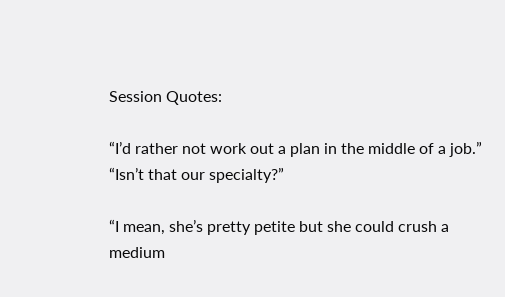Session Quotes:

“I’d rather not work out a plan in the middle of a job.”
“Isn’t that our specialty?”

“I mean, she’s pretty petite but she could crush a medium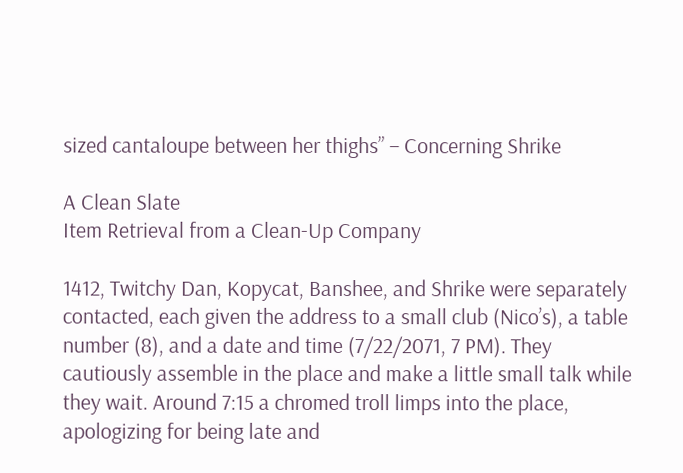sized cantaloupe between her thighs” – Concerning Shrike

A Clean Slate
Item Retrieval from a Clean-Up Company

1412, Twitchy Dan, Kopycat, Banshee, and Shrike were separately contacted, each given the address to a small club (Nico’s), a table number (8), and a date and time (7/22/2071, 7 PM). They cautiously assemble in the place and make a little small talk while they wait. Around 7:15 a chromed troll limps into the place, apologizing for being late and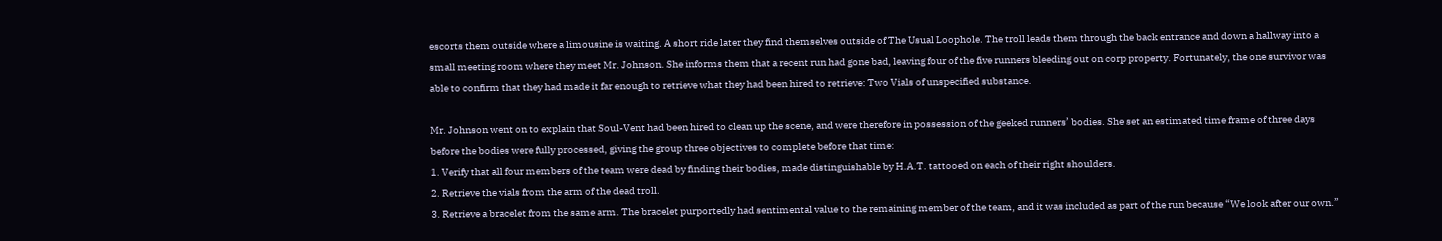escorts them outside where a limousine is waiting. A short ride later they find themselves outside of The Usual Loophole. The troll leads them through the back entrance and down a hallway into a small meeting room where they meet Mr. Johnson. She informs them that a recent run had gone bad, leaving four of the five runners bleeding out on corp property. Fortunately, the one survivor was able to confirm that they had made it far enough to retrieve what they had been hired to retrieve: Two Vials of unspecified substance.

Mr. Johnson went on to explain that Soul-Vent had been hired to clean up the scene, and were therefore in possession of the geeked runners’ bodies. She set an estimated time frame of three days before the bodies were fully processed, giving the group three objectives to complete before that time:
1. Verify that all four members of the team were dead by finding their bodies, made distinguishable by H.A.T. tattooed on each of their right shoulders.
2. Retrieve the vials from the arm of the dead troll.
3. Retrieve a bracelet from the same arm. The bracelet purportedly had sentimental value to the remaining member of the team, and it was included as part of the run because “We look after our own.”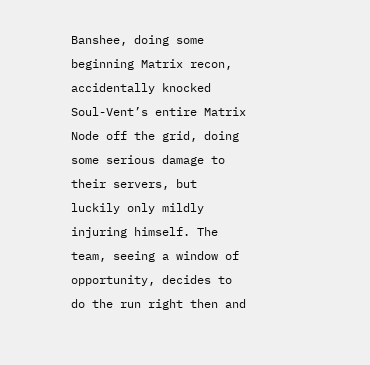Banshee, doing some beginning Matrix recon, accidentally knocked Soul-Vent’s entire Matrix Node off the grid, doing some serious damage to their servers, but luckily only mildly injuring himself. The team, seeing a window of opportunity, decides to do the run right then and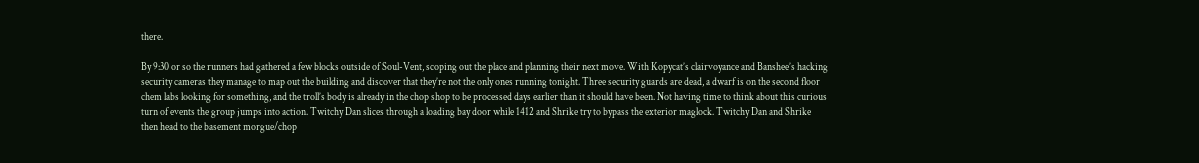there.

By 9:30 or so the runners had gathered a few blocks outside of Soul-Vent, scoping out the place and planning their next move. With Kopycat’s clairvoyance and Banshee’s hacking security cameras they manage to map out the building and discover that they’re not the only ones running tonight. Three security guards are dead, a dwarf is on the second floor chem labs looking for something, and the troll’s body is already in the chop shop to be processed days earlier than it should have been. Not having time to think about this curious turn of events the group jumps into action. Twitchy Dan slices through a loading bay door while 1412 and Shrike try to bypass the exterior maglock. Twitchy Dan and Shrike then head to the basement morgue/chop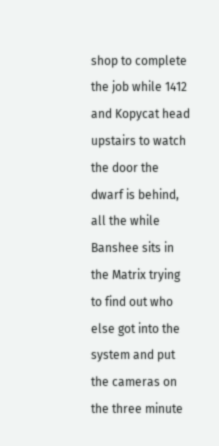shop to complete the job while 1412 and Kopycat head upstairs to watch the door the dwarf is behind, all the while Banshee sits in the Matrix trying to find out who else got into the system and put the cameras on the three minute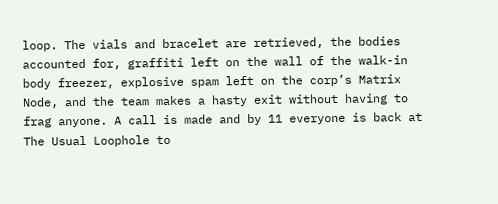loop. The vials and bracelet are retrieved, the bodies accounted for, graffiti left on the wall of the walk-in body freezer, explosive spam left on the corp’s Matrix Node, and the team makes a hasty exit without having to frag anyone. A call is made and by 11 everyone is back at The Usual Loophole to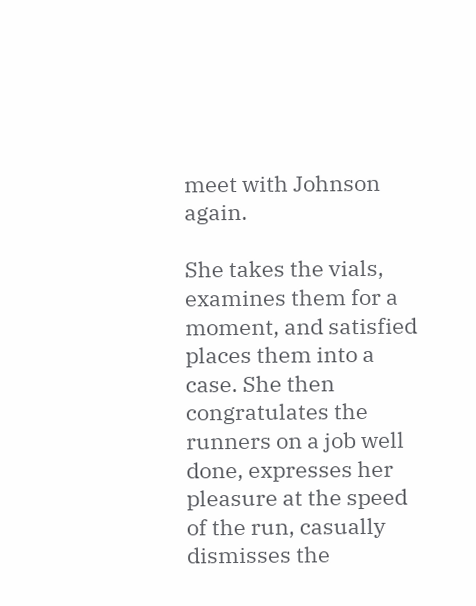meet with Johnson again.

She takes the vials, examines them for a moment, and satisfied places them into a case. She then congratulates the runners on a job well done, expresses her pleasure at the speed of the run, casually dismisses the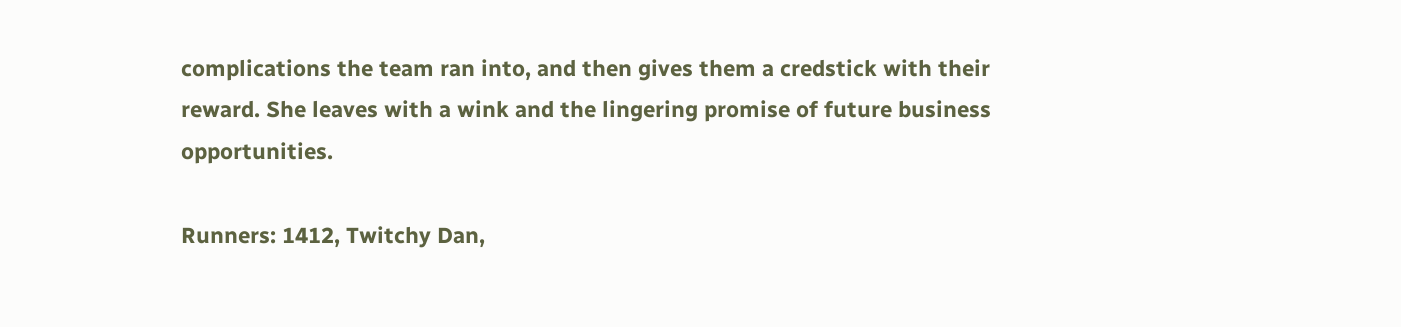complications the team ran into, and then gives them a credstick with their reward. She leaves with a wink and the lingering promise of future business opportunities.

Runners: 1412, Twitchy Dan,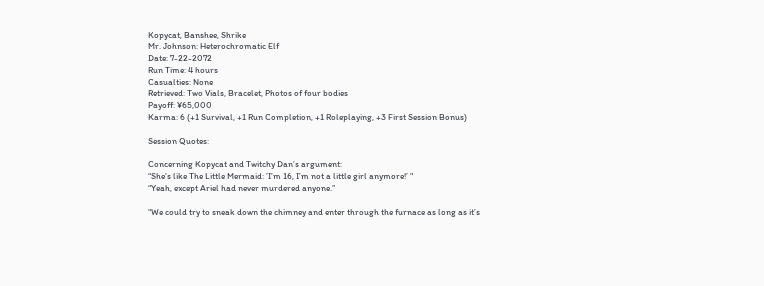Kopycat, Banshee, Shrike
Mr. Johnson: Heterochromatic Elf
Date: 7-22-2072
Run Time: 4 hours
Casualties: None
Retrieved: Two Vials, Bracelet, Photos of four bodies
Payoff: ¥65,000
Karma: 6 (+1 Survival, +1 Run Completion, +1 Roleplaying, +3 First Session Bonus)

Session Quotes:

Concerning Kopycat and Twitchy Dan’s argument:
“She’s like The Little Mermaid: ’I’m 16, I’m not a little girl anymore!’ "
“Yeah, except Ariel had never murdered anyone.”

“We could try to sneak down the chimney and enter through the furnace as long as it’s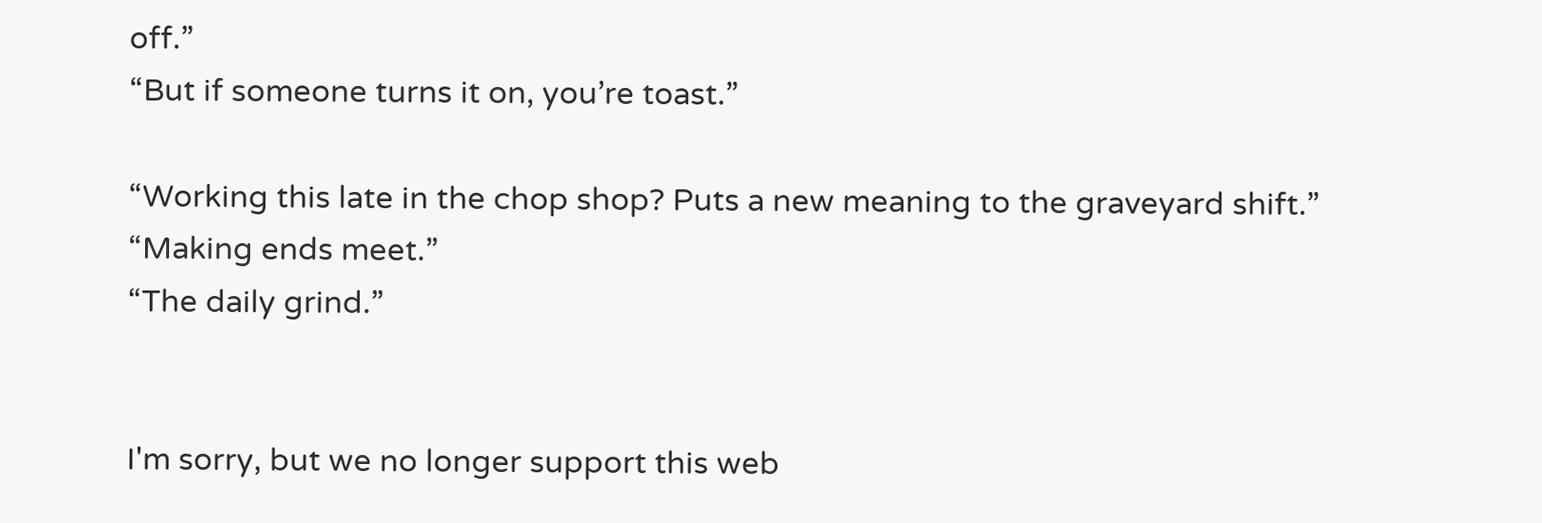off.”
“But if someone turns it on, you’re toast.”

“Working this late in the chop shop? Puts a new meaning to the graveyard shift.”
“Making ends meet.”
“The daily grind.”


I'm sorry, but we no longer support this web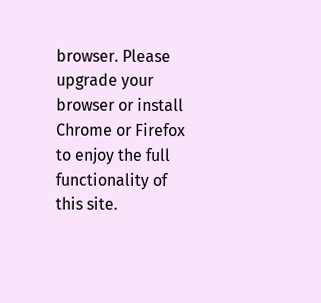browser. Please upgrade your browser or install Chrome or Firefox to enjoy the full functionality of this site.